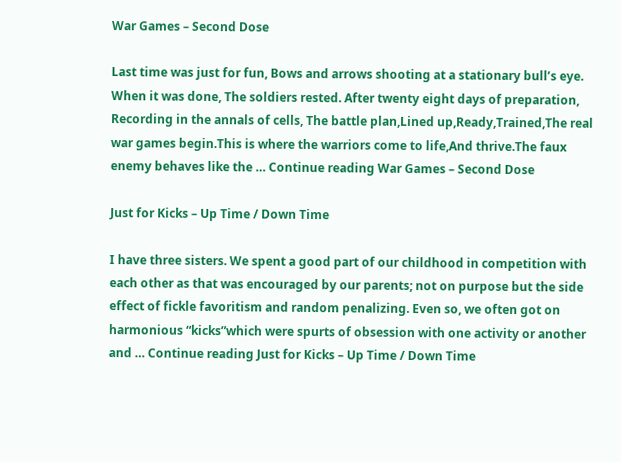War Games – Second Dose

Last time was just for fun, Bows and arrows shooting at a stationary bull’s eye. When it was done, The soldiers rested. After twenty eight days of preparation, Recording in the annals of cells, The battle plan,Lined up,Ready,Trained,The real war games begin.This is where the warriors come to life,And thrive.The faux enemy behaves like the … Continue reading War Games – Second Dose

Just for Kicks – Up Time / Down Time

I have three sisters. We spent a good part of our childhood in competition with each other as that was encouraged by our parents; not on purpose but the side effect of fickle favoritism and random penalizing. Even so, we often got on harmonious “kicks”which were spurts of obsession with one activity or another and … Continue reading Just for Kicks – Up Time / Down Time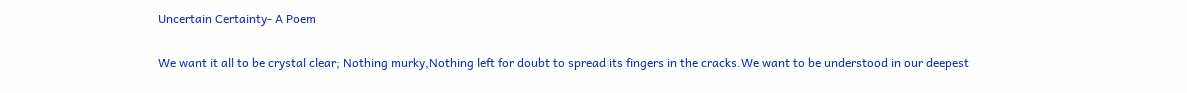Uncertain Certainty- A Poem

We want it all to be crystal clear; Nothing murky,Nothing left for doubt to spread its fingers in the cracks.We want to be understood in our deepest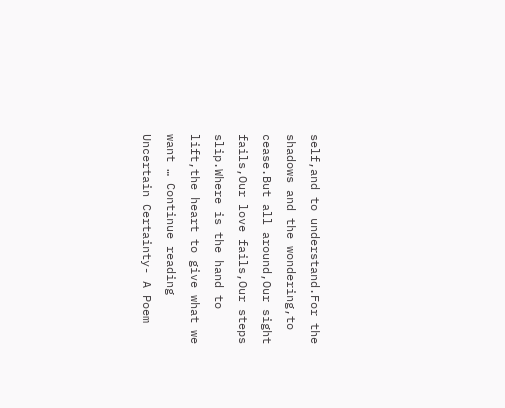self,and to understand.For the shadows and the wondering,to cease.But all around,Our sight fails,Our love fails,Our steps slip.Where is the hand to lift,the heart to give what we want … Continue reading Uncertain Certainty- A Poem